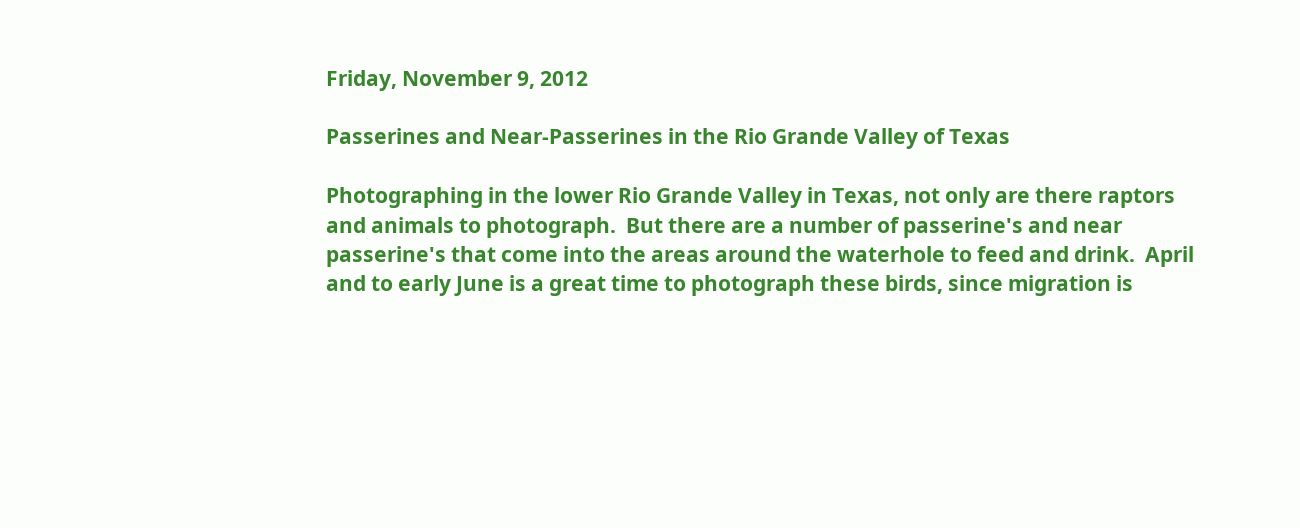Friday, November 9, 2012

Passerines and Near-Passerines in the Rio Grande Valley of Texas

Photographing in the lower Rio Grande Valley in Texas, not only are there raptors and animals to photograph.  But there are a number of passerine's and near passerine's that come into the areas around the waterhole to feed and drink.  April and to early June is a great time to photograph these birds, since migration is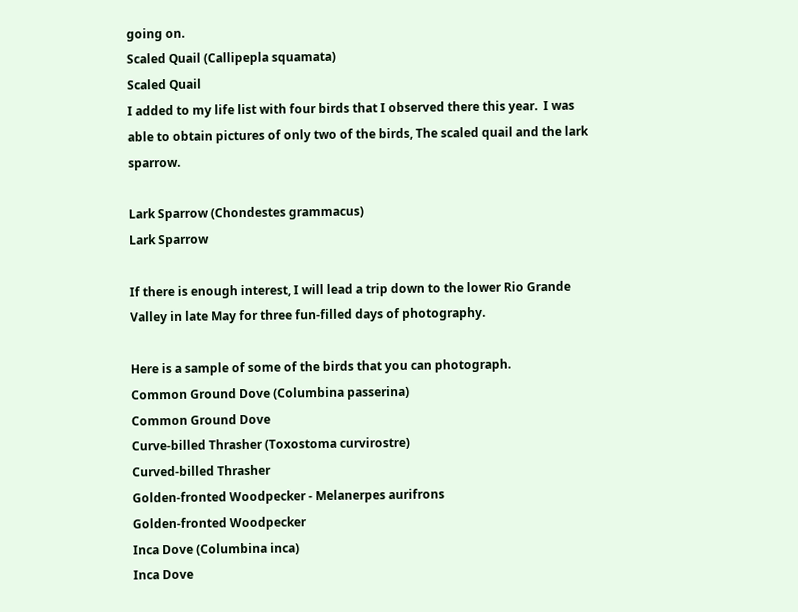going on.
Scaled Quail (Callipepla squamata)
Scaled Quail
I added to my life list with four birds that I observed there this year.  I was able to obtain pictures of only two of the birds, The scaled quail and the lark sparrow.

Lark Sparrow (Chondestes grammacus)
Lark Sparrow

If there is enough interest, I will lead a trip down to the lower Rio Grande Valley in late May for three fun-filled days of photography.

Here is a sample of some of the birds that you can photograph.
Common Ground Dove (Columbina passerina)
Common Ground Dove
Curve-billed Thrasher (Toxostoma curvirostre)
Curved-billed Thrasher
Golden-fronted Woodpecker - Melanerpes aurifrons
Golden-fronted Woodpecker
Inca Dove (Columbina inca)
Inca Dove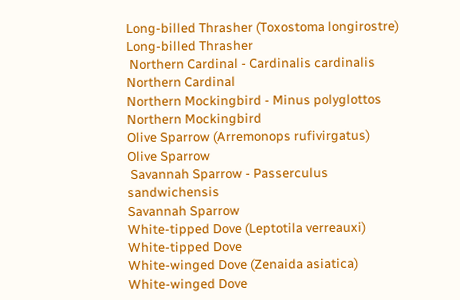Long-billed Thrasher (Toxostoma longirostre)
Long-billed Thrasher
 Northern Cardinal - Cardinalis cardinalis
Northern Cardinal
Northern Mockingbird - Minus polyglottos
Northern Mockingbird
Olive Sparrow (Arremonops rufivirgatus)
Olive Sparrow
 Savannah Sparrow - Passerculus sandwichensis
Savannah Sparrow
White-tipped Dove (Leptotila verreauxi)
White-tipped Dove
White-winged Dove (Zenaida asiatica)
White-winged Dove